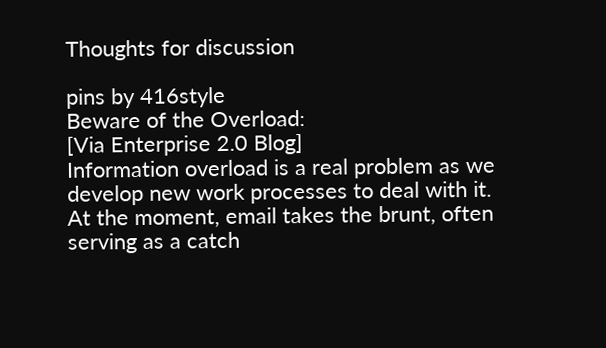Thoughts for discussion

pins by 416style
Beware of the Overload:
[Via Enterprise 2.0 Blog]
Information overload is a real problem as we develop new work processes to deal with it. At the moment, email takes the brunt, often serving as a catch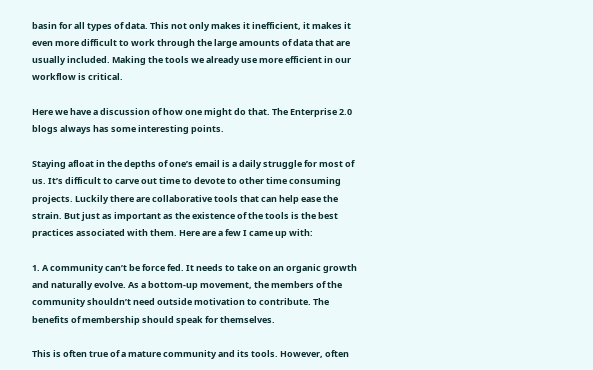basin for all types of data. This not only makes it inefficient, it makes it even more difficult to work through the large amounts of data that are usually included. Making the tools we already use more efficient in our workflow is critical.

Here we have a discussion of how one might do that. The Enterprise 2.0 blogs always has some interesting points.

Staying afloat in the depths of one’s email is a daily struggle for most of us. It’s difficult to carve out time to devote to other time consuming projects. Luckily there are collaborative tools that can help ease the strain. But just as important as the existence of the tools is the best practices associated with them. Here are a few I came up with:

1. A community can’t be force fed. It needs to take on an organic growth and naturally evolve. As a bottom-up movement, the members of the community shouldn’t need outside motivation to contribute. The benefits of membership should speak for themselves.

This is often true of a mature community and its tools. However, often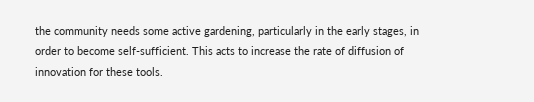the community needs some active gardening, particularly in the early stages, in order to become self-sufficient. This acts to increase the rate of diffusion of innovation for these tools.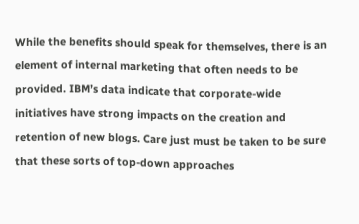While the benefits should speak for themselves, there is an element of internal marketing that often needs to be provided. IBM’s data indicate that corporate-wide initiatives have strong impacts on the creation and retention of new blogs. Care just must be taken to be sure that these sorts of top-down approaches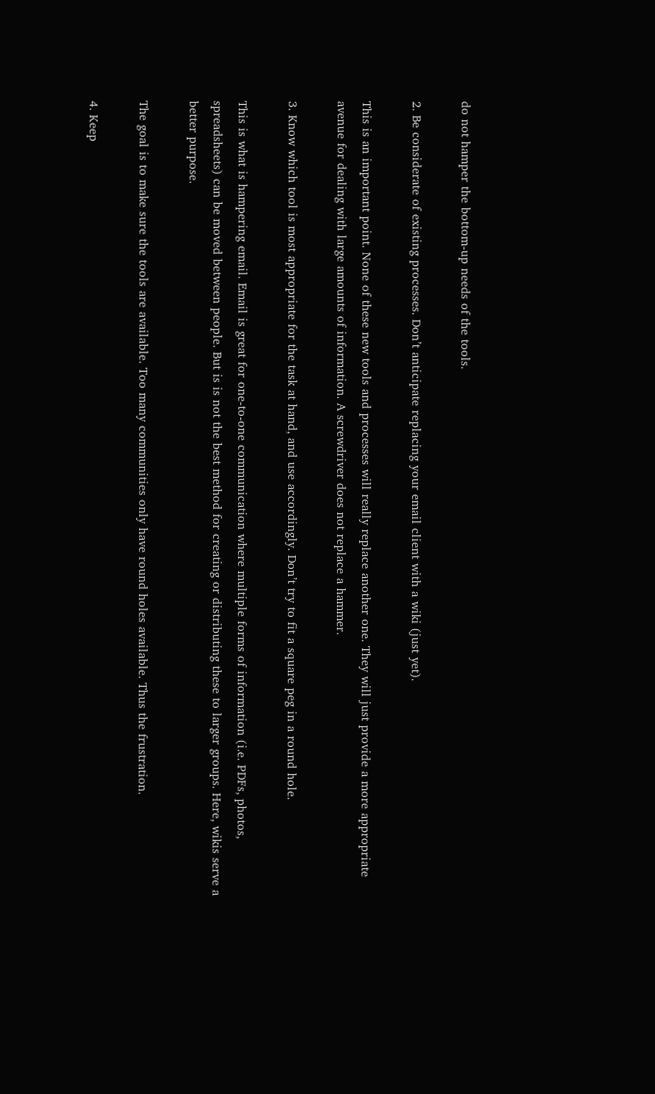do not hamper the bottom-up needs of the tools.

2. Be considerate of existing processes. Don’t anticipate replacing your email client with a wiki (just yet).

This is an important point. None of these new tools and processes will really replace another one. They will just provide a more appropriate avenue for dealing with large amounts of information. A screwdriver does not replace a hammer.

3. Know which tool is most appropriate for the task at hand, and use accordingly. Don’t try to fit a square peg in a round hole.

This is what is hampering email. Email is great for one-to-one communication where multiple forms of information (i.e. PDFs, photos, spreadsheets) can be moved between people. But is is not the best method for creating or distributing these to larger groups. Here, wikis serve a better purpose.

The goal is to make sure the tools are available. Too many communities only have round holes available. Thus the frustration.

4. Keep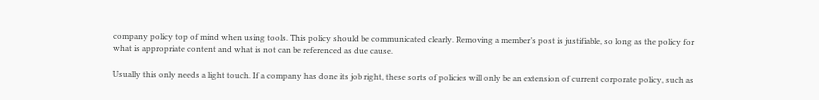company policy top of mind when using tools. This policy should be communicated clearly. Removing a member’s post is justifiable, so long as the policy for what is appropriate content and what is not can be referenced as due cause.

Usually this only needs a light touch. If a company has done its job right, these sorts of policies will only be an extension of current corporate policy, such as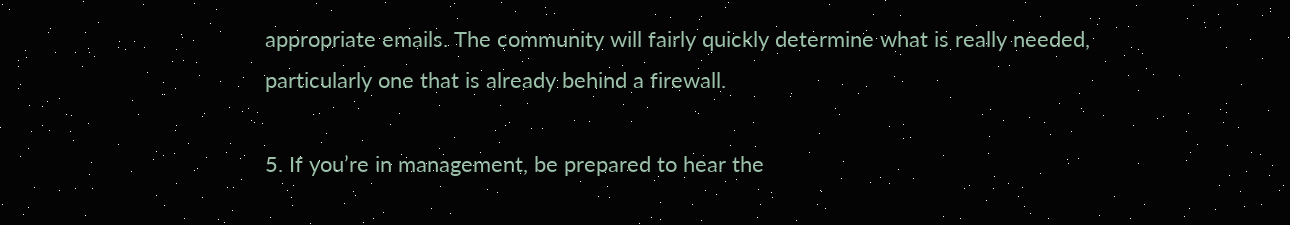appropriate emails. The community will fairly quickly determine what is really needed, particularly one that is already behind a firewall.

5. If you’re in management, be prepared to hear the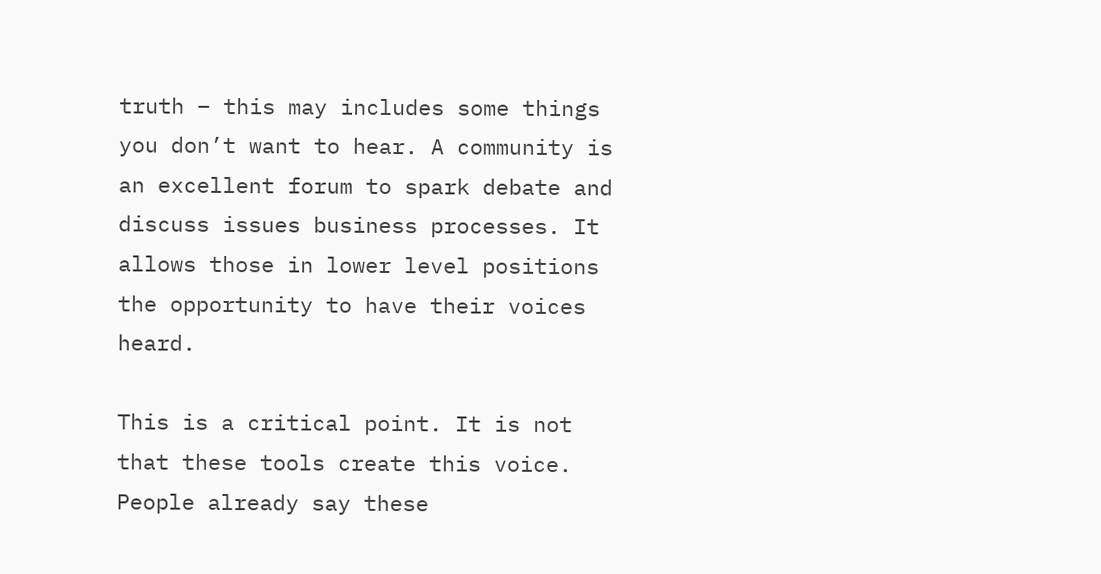truth – this may includes some things you don’t want to hear. A community is an excellent forum to spark debate and discuss issues business processes. It allows those in lower level positions the opportunity to have their voices heard.

This is a critical point. It is not that these tools create this voice. People already say these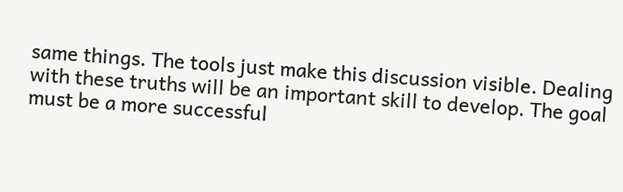same things. The tools just make this discussion visible. Dealing with these truths will be an important skill to develop. The goal must be a more successful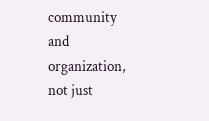community and organization, not just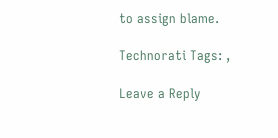to assign blame.

Technorati Tags: ,

Leave a Reply